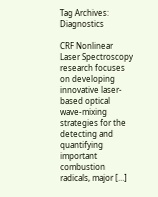Tag Archives: Diagnostics

CRF Nonlinear Laser Spectroscopy research focuses on developing innovative laser-based optical wave-mixing strategies for the detecting and quantifying important combustion radicals, major […]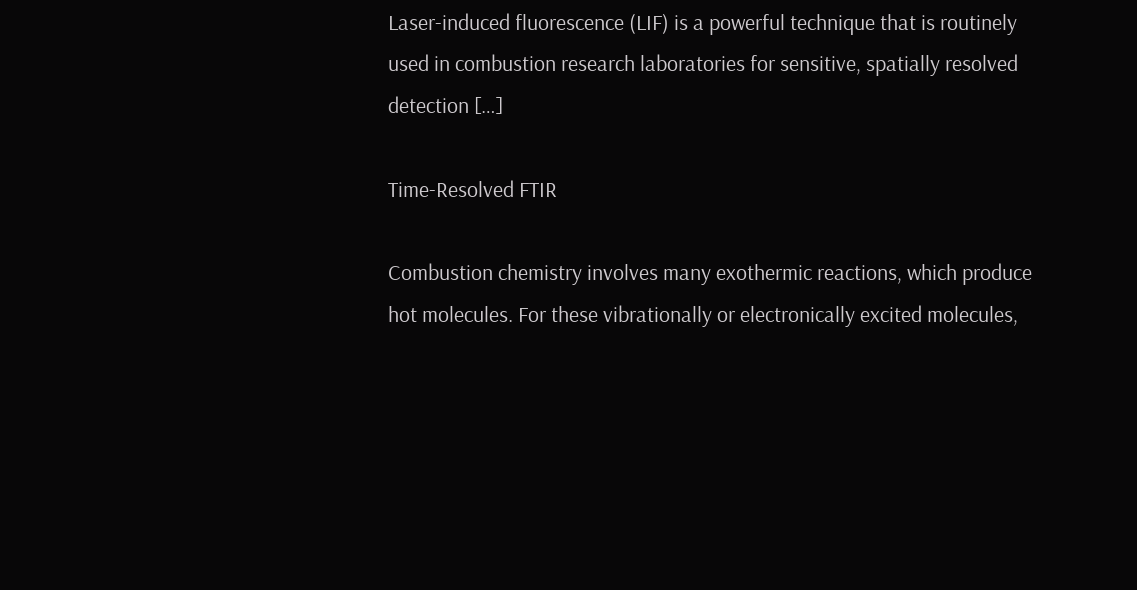Laser-induced fluorescence (LIF) is a powerful technique that is routinely used in combustion research laboratories for sensitive, spatially resolved detection […]

Time-Resolved FTIR

Combustion chemistry involves many exothermic reactions, which produce hot molecules. For these vibrationally or electronically excited molecules,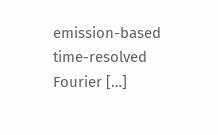emission-based time-resolved Fourier […]